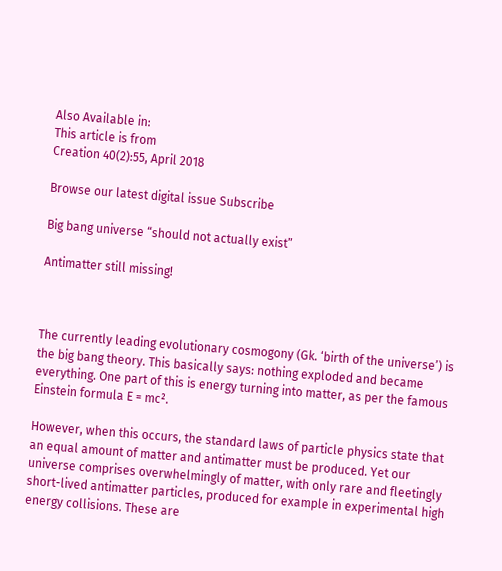Also Available in:
This article is from
Creation 40(2):55, April 2018

Browse our latest digital issue Subscribe

Big bang universe “should not actually exist”

Antimatter still missing!



The currently leading evolutionary cosmogony (Gk. ‘birth of the universe’) is the big bang theory. This basically says: nothing exploded and became everything. One part of this is energy turning into matter, as per the famous Einstein formula E = mc².

However, when this occurs, the standard laws of particle physics state that an equal amount of matter and antimatter must be produced. Yet our universe comprises overwhelmingly of matter, with only rare and fleetingly short-lived antimatter particles, produced for example in experimental high energy collisions. These are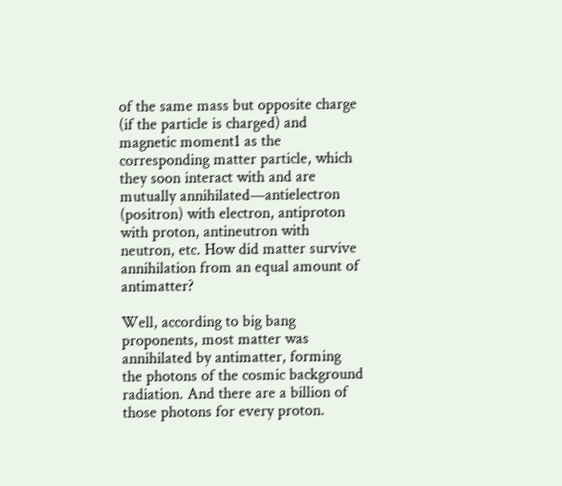of the same mass but opposite charge (if the particle is charged) and magnetic moment1 as the corresponding matter particle, which they soon interact with and are mutually annihilated—antielectron (positron) with electron, antiproton with proton, antineutron with neutron, etc. How did matter survive annihilation from an equal amount of antimatter?

Well, according to big bang proponents, most matter was annihilated by antimatter, forming the photons of the cosmic background radiation. And there are a billion of those photons for every proton.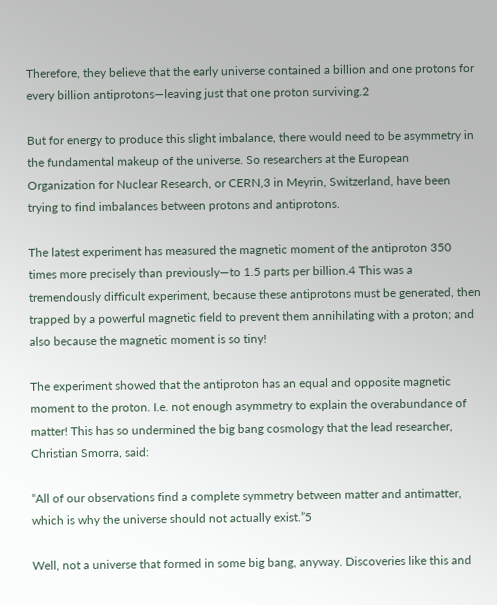Therefore, they believe that the early universe contained a billion and one protons for every billion antiprotons—leaving just that one proton surviving.2

But for energy to produce this slight imbalance, there would need to be asymmetry in the fundamental makeup of the universe. So researchers at the European Organization for Nuclear Research, or CERN,3 in Meyrin, Switzerland, have been trying to find imbalances between protons and antiprotons.

The latest experiment has measured the magnetic moment of the antiproton 350 times more precisely than previously—to 1.5 parts per billion.4 This was a tremendously difficult experiment, because these antiprotons must be generated, then trapped by a powerful magnetic field to prevent them annihilating with a proton; and also because the magnetic moment is so tiny!

The experiment showed that the antiproton has an equal and opposite magnetic moment to the proton. I.e. not enough asymmetry to explain the overabundance of matter! This has so undermined the big bang cosmology that the lead researcher, Christian Smorra, said:

“All of our observations find a complete symmetry between matter and antimatter, which is why the universe should not actually exist.”5

Well, not a universe that formed in some big bang, anyway. Discoveries like this and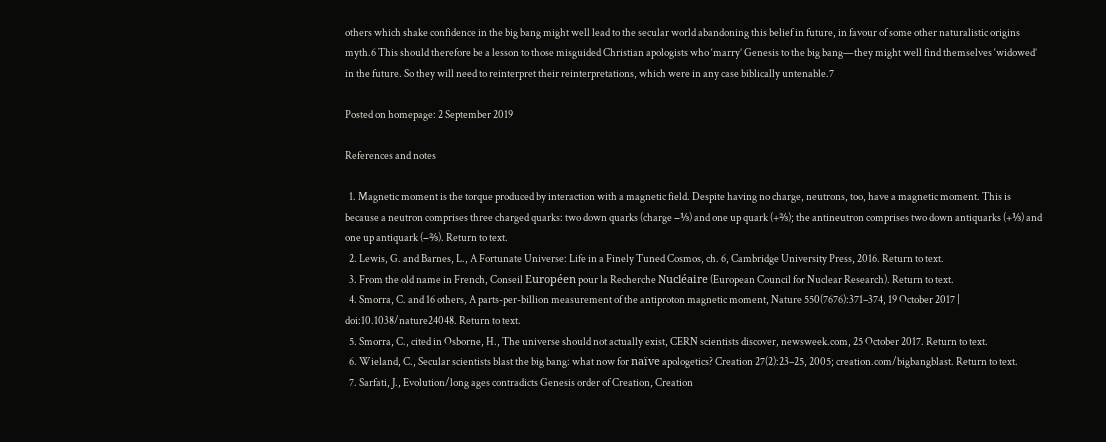others which shake confidence in the big bang might well lead to the secular world abandoning this belief in future, in favour of some other naturalistic origins myth.6 This should therefore be a lesson to those misguided Christian apologists who ‘marry’ Genesis to the big bang—they might well find themselves ‘widowed’ in the future. So they will need to reinterpret their reinterpretations, which were in any case biblically untenable.7

Posted on homepage: 2 September 2019

References and notes

  1. Magnetic moment is the torque produced by interaction with a magnetic field. Despite having no charge, neutrons, too, have a magnetic moment. This is because a neutron comprises three charged quarks: two down quarks (charge −⅓) and one up quark (+⅔); the antineutron comprises two down antiquarks (+⅓) and one up antiquark (−⅔). Return to text.
  2. Lewis, G. and Barnes, L., A Fortunate Universe: Life in a Finely Tuned Cosmos, ch. 6, Cambridge University Press, 2016. Return to text.
  3. From the old name in French, Conseil Européen pour la Recherche Nucléaire (European Council for Nuclear Research). Return to text.
  4. Smorra, C. and 16 others, A parts-per-billion measurement of the antiproton magnetic moment, Nature 550(7676):371–374, 19 October 2017 | doi:10.1038/nature24048. Return to text.
  5. Smorra, C., cited in Osborne, H., The universe should not actually exist, CERN scientists discover, newsweek.com, 25 October 2017. Return to text.
  6. Wieland, C., Secular scientists blast the big bang: what now for naïve apologetics? Creation 27(2):23–25, 2005; creation.com/bigbangblast. Return to text.
  7. Sarfati, J., Evolution/long ages contradicts Genesis order of Creation, Creation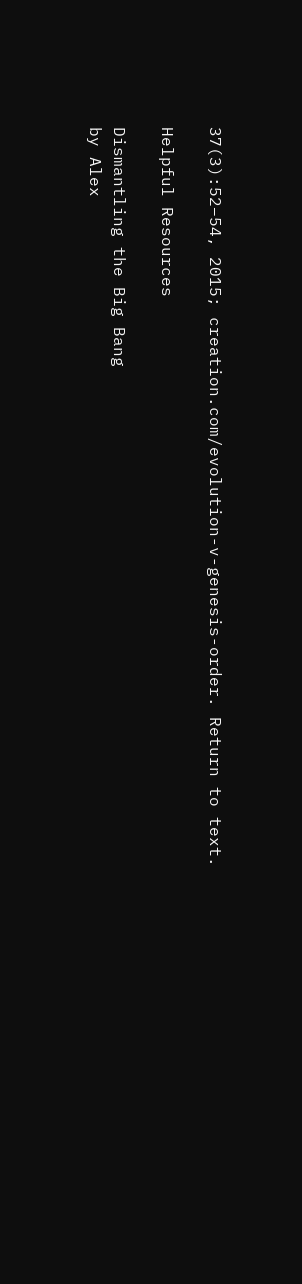37(3):52–54, 2015; creation.com/evolution-v-genesis-order. Return to text.

Helpful Resources

Dismantling the Big Bang
by Alex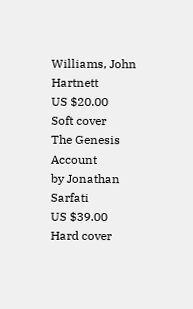Williams, John Hartnett
US $20.00
Soft cover
The Genesis Account
by Jonathan Sarfati
US $39.00
Hard cover